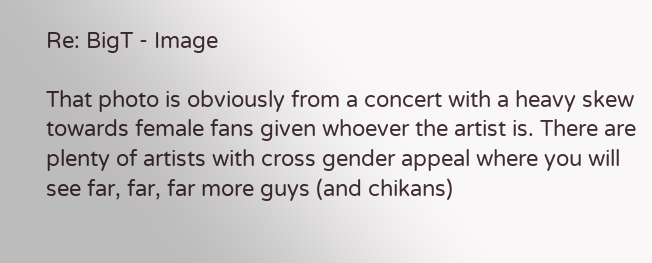Re: BigT - Image

That photo is obviously from a concert with a heavy skew towards female fans given whoever the artist is. There are plenty of artists with cross gender appeal where you will see far, far, far more guys (and chikans)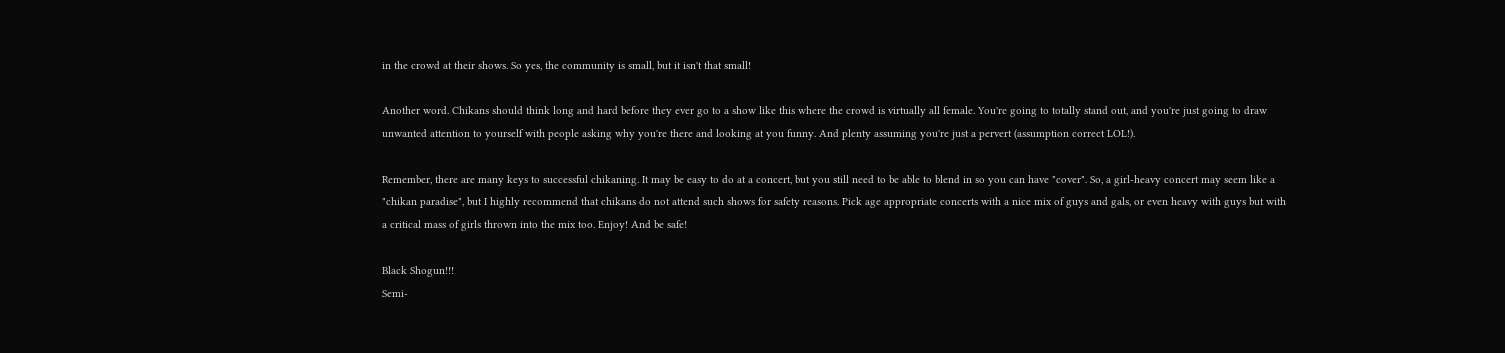in the crowd at their shows. So yes, the community is small, but it isn't that small!

Another word. Chikans should think long and hard before they ever go to a show like this where the crowd is virtually all female. You're going to totally stand out, and you're just going to draw unwanted attention to yourself with people asking why you're there and looking at you funny. And plenty assuming you're just a pervert (assumption correct LOL!).

Remember, there are many keys to successful chikaning. It may be easy to do at a concert, but you still need to be able to blend in so you can have "cover". So, a girl-heavy concert may seem like a "chikan paradise", but I highly recommend that chikans do not attend such shows for safety reasons. Pick age appropriate concerts with a nice mix of guys and gals, or even heavy with guys but with a critical mass of girls thrown into the mix too. Enjoy! And be safe!

Black Shogun!!!
Semi-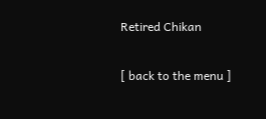Retired Chikan

[ back to the menu ]